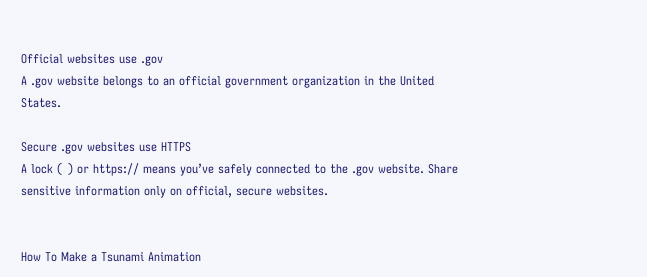Official websites use .gov
A .gov website belongs to an official government organization in the United States.

Secure .gov websites use HTTPS
A lock ( ) or https:// means you’ve safely connected to the .gov website. Share sensitive information only on official, secure websites.


How To Make a Tsunami Animation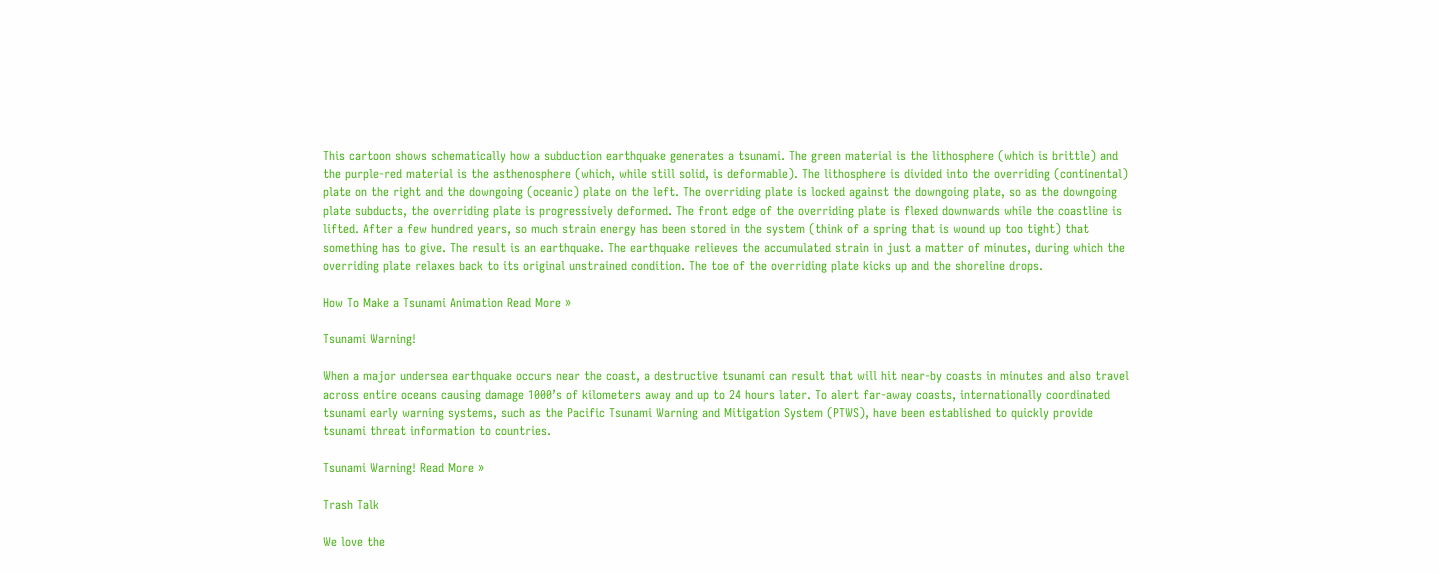This cartoon shows schematically how a subduction earthquake generates a tsunami. The green material is the lithosphere (which is brittle) and the purple-red material is the asthenosphere (which, while still solid, is deformable). The lithosphere is divided into the overriding (continental) plate on the right and the downgoing (oceanic) plate on the left. The overriding plate is locked against the downgoing plate, so as the downgoing plate subducts, the overriding plate is progressively deformed. The front edge of the overriding plate is flexed downwards while the coastline is lifted. After a few hundred years, so much strain energy has been stored in the system (think of a spring that is wound up too tight) that something has to give. The result is an earthquake. The earthquake relieves the accumulated strain in just a matter of minutes, during which the overriding plate relaxes back to its original unstrained condition. The toe of the overriding plate kicks up and the shoreline drops.

How To Make a Tsunami Animation Read More »

Tsunami Warning!

When a major undersea earthquake occurs near the coast, a destructive tsunami can result that will hit near-by coasts in minutes and also travel across entire oceans causing damage 1000’s of kilometers away and up to 24 hours later. To alert far-away coasts, internationally coordinated tsunami early warning systems, such as the Pacific Tsunami Warning and Mitigation System (PTWS), have been established to quickly provide tsunami threat information to countries.

Tsunami Warning! Read More »

Trash Talk

We love the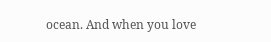ocean. And when you love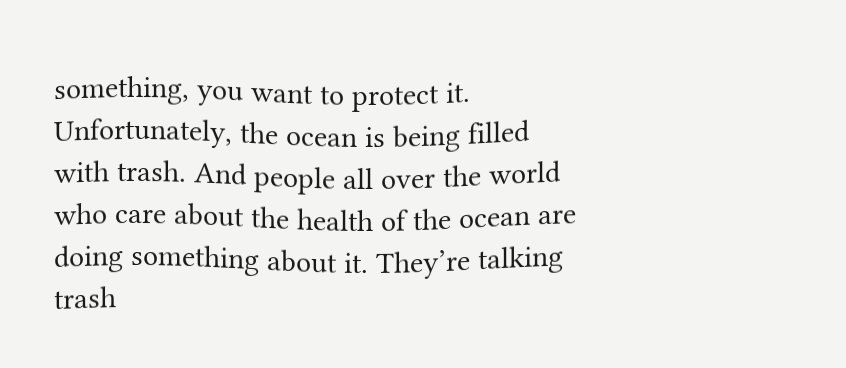something, you want to protect it. Unfortunately, the ocean is being filled with trash. And people all over the world who care about the health of the ocean are doing something about it. They’re talking trash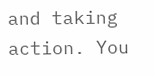and taking action. You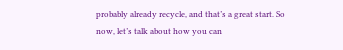probably already recycle, and that’s a great start. So now, let’s talk about how you can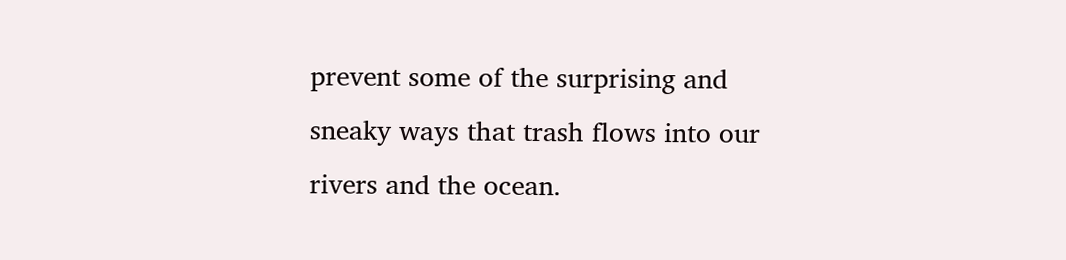prevent some of the surprising and sneaky ways that trash flows into our rivers and the ocean.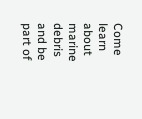Come learn about marine debris and be part of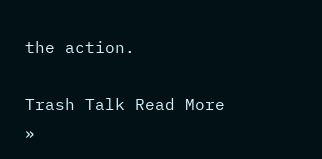the action.

Trash Talk Read More »